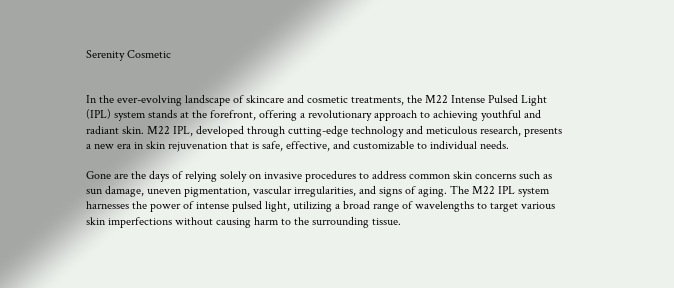Serenity Cosmetic


In the ever-evolving landscape of skincare and cosmetic treatments, the M22 Intense Pulsed Light (IPL) system stands at the forefront, offering a revolutionary approach to achieving youthful and radiant skin. M22 IPL, developed through cutting-edge technology and meticulous research, presents a new era in skin rejuvenation that is safe, effective, and customizable to individual needs.

Gone are the days of relying solely on invasive procedures to address common skin concerns such as sun damage, uneven pigmentation, vascular irregularities, and signs of aging. The M22 IPL system harnesses the power of intense pulsed light, utilizing a broad range of wavelengths to target various skin imperfections without causing harm to the surrounding tissue.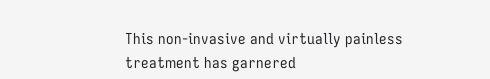This non-invasive and virtually painless treatment has garnered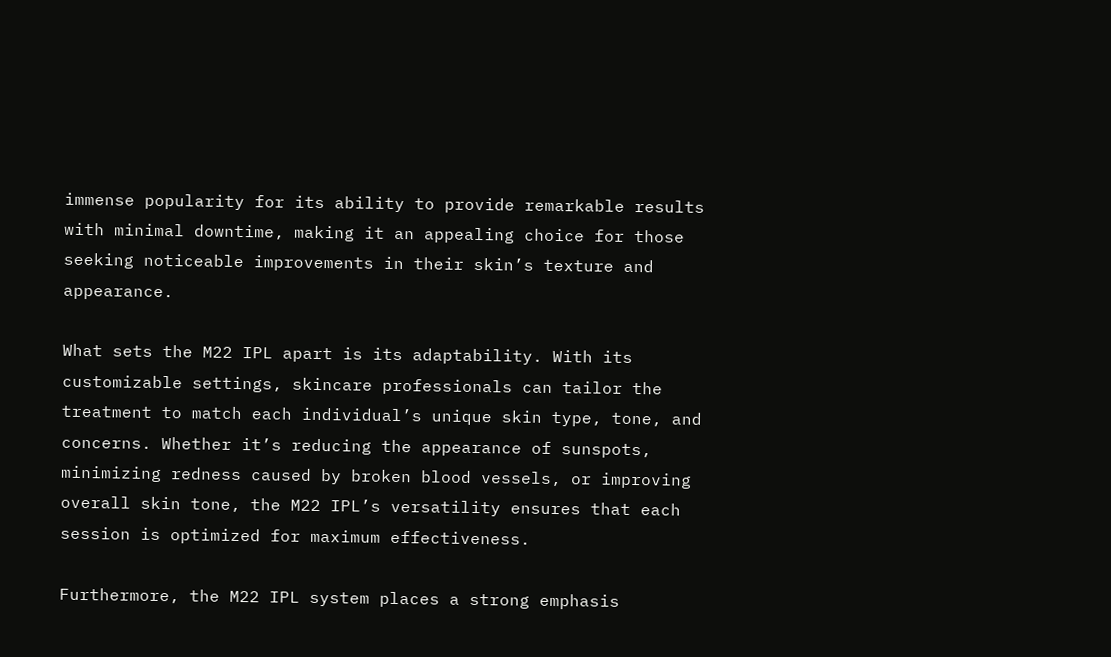immense popularity for its ability to provide remarkable results with minimal downtime, making it an appealing choice for those seeking noticeable improvements in their skin’s texture and appearance.

What sets the M22 IPL apart is its adaptability. With its customizable settings, skincare professionals can tailor the treatment to match each individual’s unique skin type, tone, and concerns. Whether it’s reducing the appearance of sunspots, minimizing redness caused by broken blood vessels, or improving overall skin tone, the M22 IPL’s versatility ensures that each session is optimized for maximum effectiveness.

Furthermore, the M22 IPL system places a strong emphasis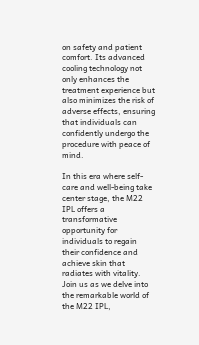on safety and patient comfort. Its advanced cooling technology not only enhances the treatment experience but also minimizes the risk of adverse effects, ensuring that individuals can confidently undergo the procedure with peace of mind.

In this era where self-care and well-being take center stage, the M22 IPL offers a transformative opportunity for individuals to regain their confidence and achieve skin that radiates with vitality. Join us as we delve into the remarkable world of the M22 IPL,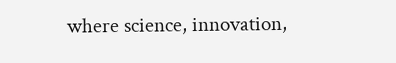where science, innovation,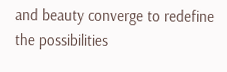and beauty converge to redefine the possibilities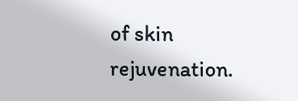of skin rejuvenation.